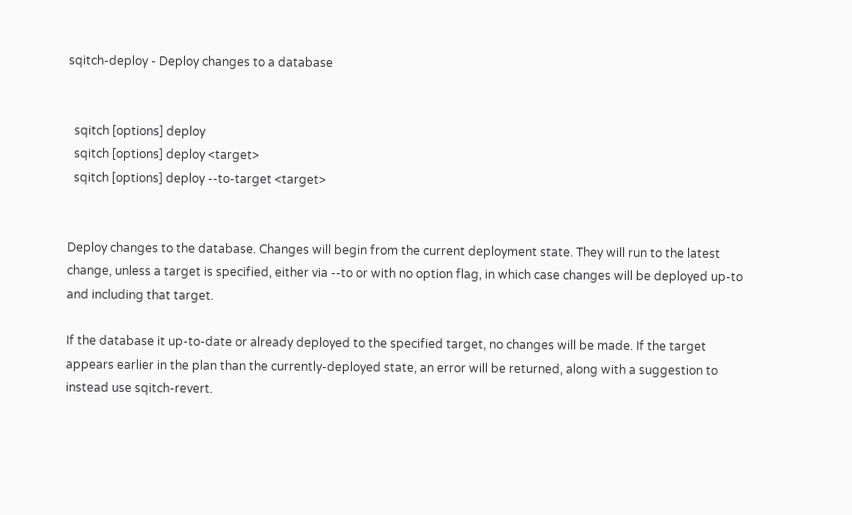sqitch-deploy - Deploy changes to a database


  sqitch [options] deploy
  sqitch [options] deploy <target>
  sqitch [options] deploy --to-target <target>


Deploy changes to the database. Changes will begin from the current deployment state. They will run to the latest change, unless a target is specified, either via --to or with no option flag, in which case changes will be deployed up-to and including that target.

If the database it up-to-date or already deployed to the specified target, no changes will be made. If the target appears earlier in the plan than the currently-deployed state, an error will be returned, along with a suggestion to instead use sqitch-revert.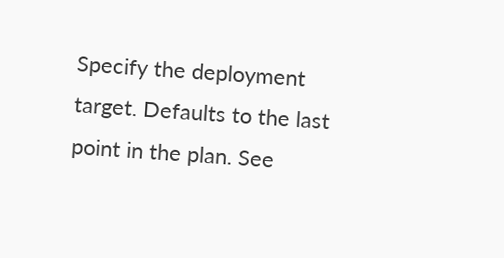Specify the deployment target. Defaults to the last point in the plan. See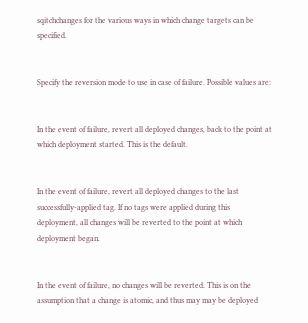sqitchchanges for the various ways in which change targets can be specified.


Specify the reversion mode to use in case of failure. Possible values are:


In the event of failure, revert all deployed changes, back to the point at which deployment started. This is the default.


In the event of failure, revert all deployed changes to the last successfully-applied tag. If no tags were applied during this deployment, all changes will be reverted to the point at which deployment began.


In the event of failure, no changes will be reverted. This is on the assumption that a change is atomic, and thus may may be deployed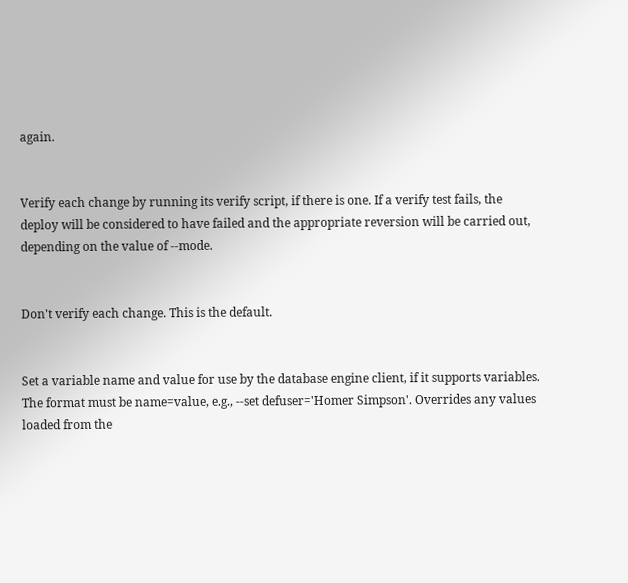again.


Verify each change by running its verify script, if there is one. If a verify test fails, the deploy will be considered to have failed and the appropriate reversion will be carried out, depending on the value of --mode.


Don't verify each change. This is the default.


Set a variable name and value for use by the database engine client, if it supports variables. The format must be name=value, e.g., --set defuser='Homer Simpson'. Overrides any values loaded from the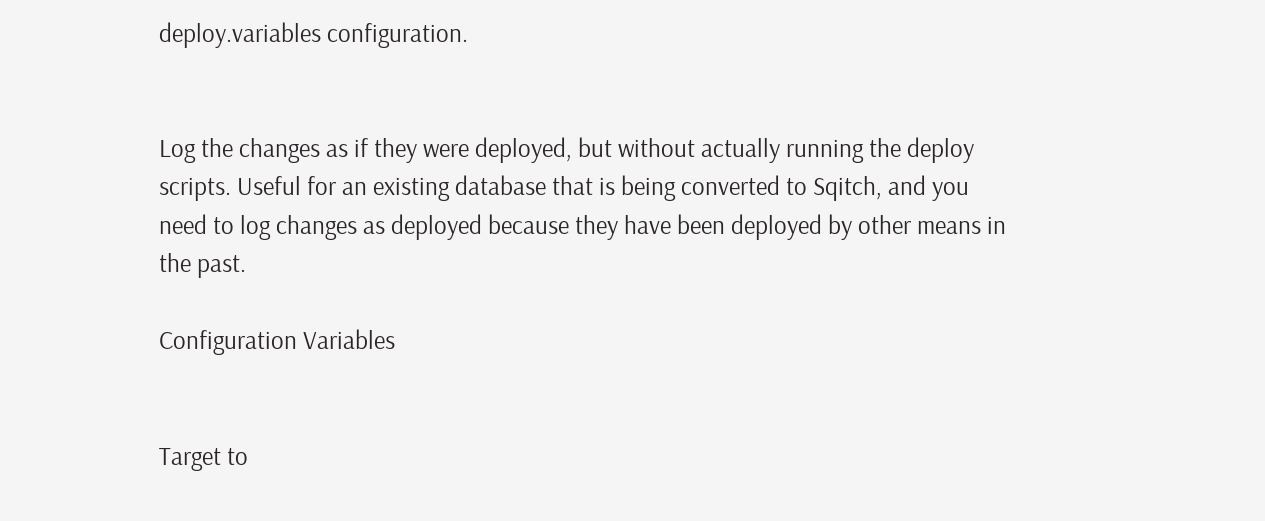deploy.variables configuration.


Log the changes as if they were deployed, but without actually running the deploy scripts. Useful for an existing database that is being converted to Sqitch, and you need to log changes as deployed because they have been deployed by other means in the past.

Configuration Variables


Target to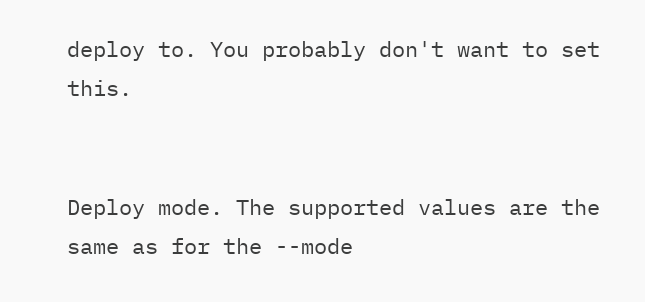deploy to. You probably don't want to set this.


Deploy mode. The supported values are the same as for the --mode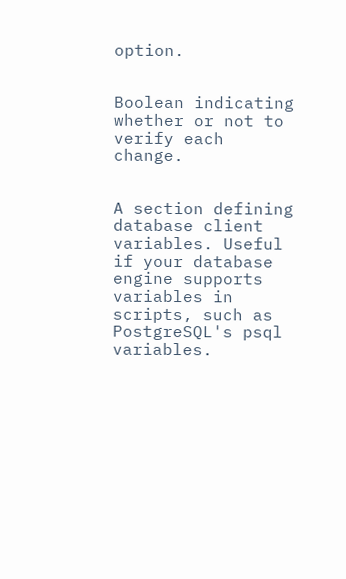option.


Boolean indicating whether or not to verify each change.


A section defining database client variables. Useful if your database engine supports variables in scripts, such as PostgreSQL's psql variables.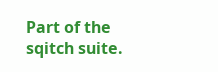Part of the sqitch suite.